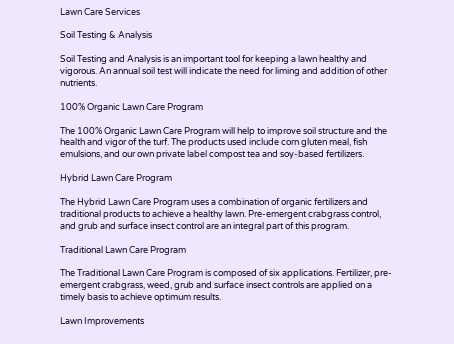Lawn Care Services

Soil Testing & Analysis

Soil Testing and Analysis is an important tool for keeping a lawn healthy and vigorous. An annual soil test will indicate the need for liming and addition of other nutrients.

100% Organic Lawn Care Program

The 100% Organic Lawn Care Program will help to improve soil structure and the health and vigor of the turf. The products used include corn gluten meal, fish emulsions, and our own private label compost tea and soy-based fertilizers.

Hybrid Lawn Care Program

The Hybrid Lawn Care Program uses a combination of organic fertilizers and traditional products to achieve a healthy lawn. Pre-emergent crabgrass control, and grub and surface insect control are an integral part of this program.

Traditional Lawn Care Program

The Traditional Lawn Care Program is composed of six applications. Fertilizer, pre-emergent crabgrass, weed, grub and surface insect controls are applied on a timely basis to achieve optimum results.

Lawn Improvements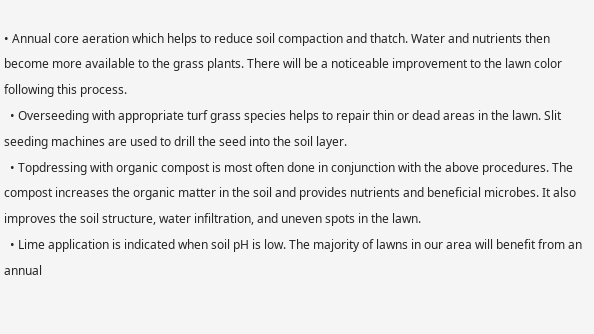• Annual core aeration which helps to reduce soil compaction and thatch. Water and nutrients then become more available to the grass plants. There will be a noticeable improvement to the lawn color following this process.
  • Overseeding with appropriate turf grass species helps to repair thin or dead areas in the lawn. Slit seeding machines are used to drill the seed into the soil layer.
  • Topdressing with organic compost is most often done in conjunction with the above procedures. The compost increases the organic matter in the soil and provides nutrients and beneficial microbes. It also improves the soil structure, water infiltration, and uneven spots in the lawn.
  • Lime application is indicated when soil pH is low. The majority of lawns in our area will benefit from an annual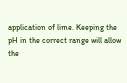application of lime. Keeping the pH in the correct range will allow the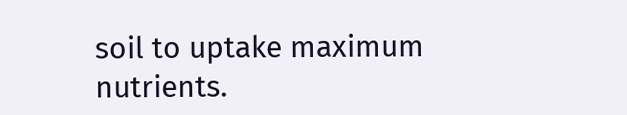soil to uptake maximum nutrients.